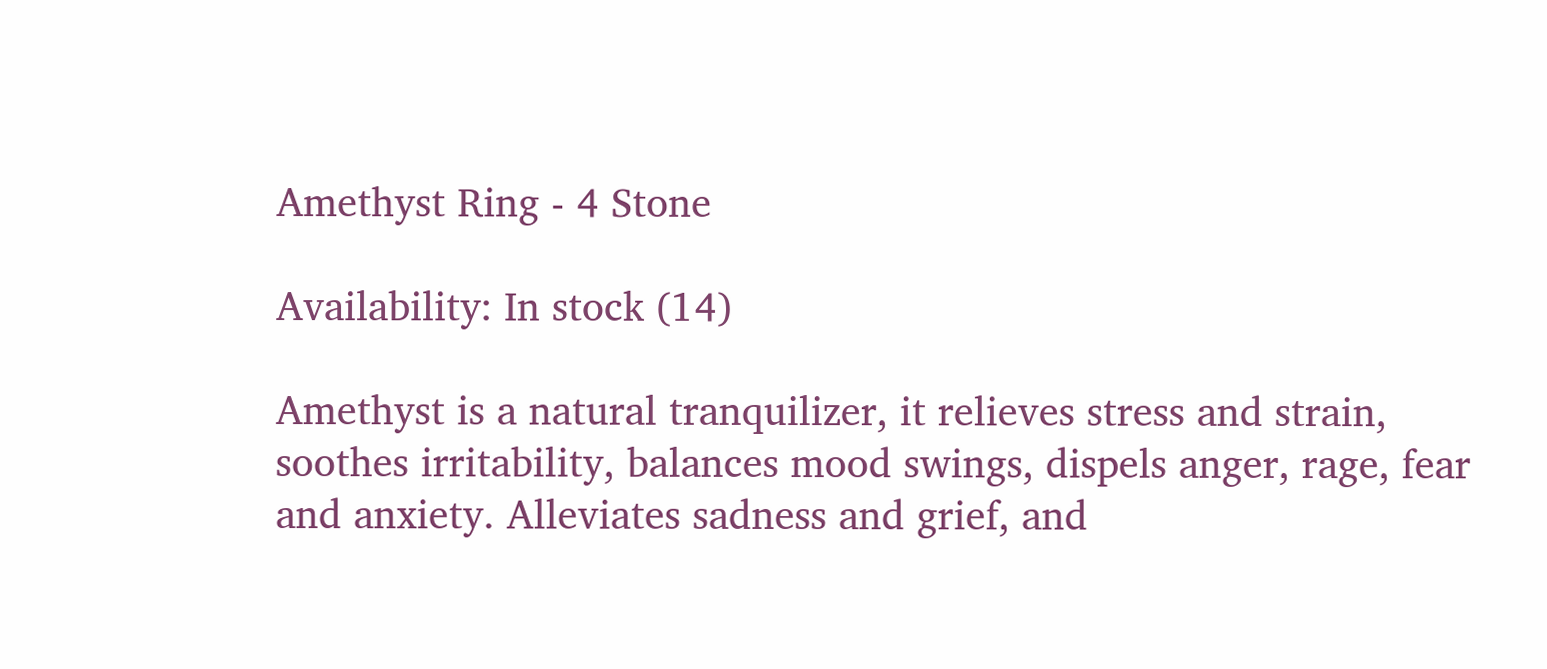Amethyst Ring - 4 Stone

Availability: In stock (14)

Amethyst is a natural tranquilizer, it relieves stress and strain, soothes irritability, balances mood swings, dispels anger, rage, fear and anxiety. Alleviates sadness and grief, and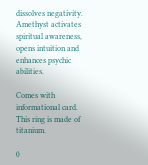dissolves negativity. Amethyst activates spiritual awareness, opens intuition and enhances psychic abilities.

Comes with informational card. This ring is made of titanium.

0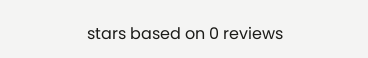stars based on 0 reviews